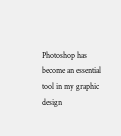Photoshop has become an essential tool in my graphic design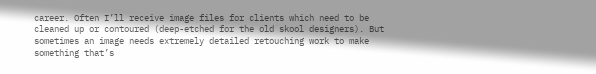career. Often I’ll receive image files for clients which need to be cleaned up or contoured (deep-etched for the old skool designers). But sometimes an image needs extremely detailed retouching work to make something that’s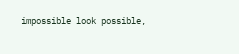impossible look possible,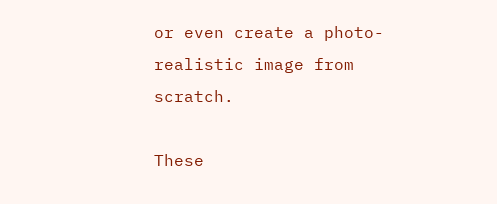or even create a photo-realistic image from scratch.

These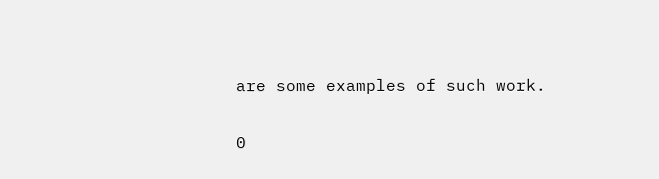are some examples of such work.

0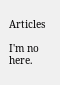Articles

I'm no here.